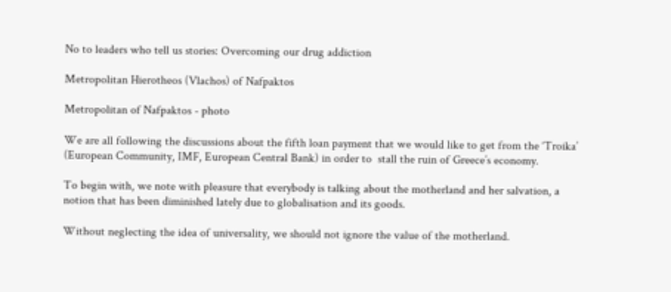No to leaders who tell us stories: Overcoming our drug addiction

Metropolitan Hierotheos (Vlachos) of Nafpaktos

Metropolitan of Nafpaktos - photo

We are all following the discussions about the fifth loan payment that we would like to get from the ‘Troika’ (European Community, IMF, European Central Bank) in order to  stall the ruin of Greece’s economy.

To begin with, we note with pleasure that everybody is talking about the motherland and her salvation, a notion that has been diminished lately due to globalisation and its goods.

Without neglecting the idea of universality, we should not ignore the value of the motherland.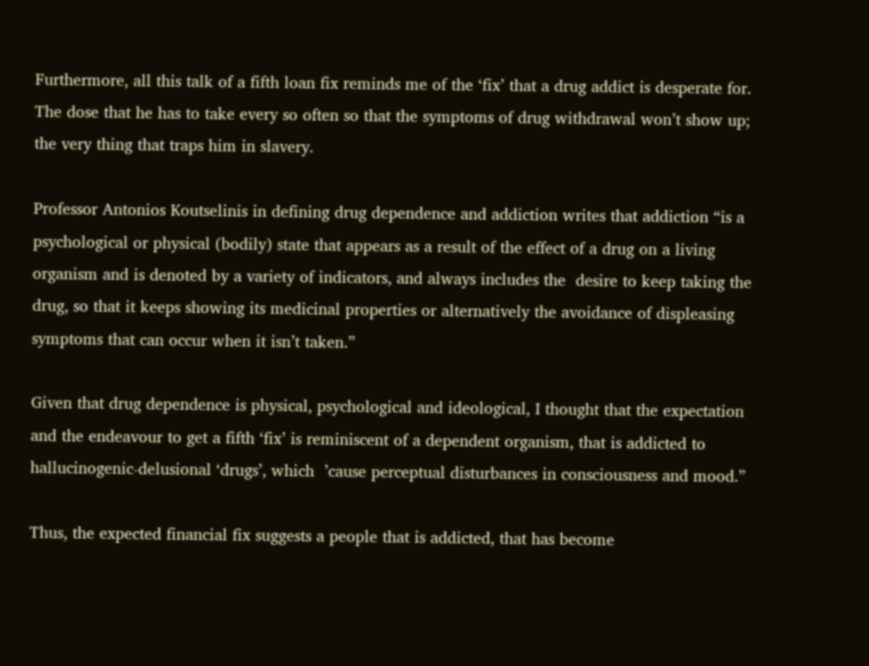Furthermore, all this talk of a fifth loan fix reminds me of the ‘fix’ that a drug addict is desperate for.  The dose that he has to take every so often so that the symptoms of drug withdrawal won’t show up; the very thing that traps him in slavery.

Professor Antonios Koutselinis in defining drug dependence and addiction writes that addiction “is a psychological or physical (bodily) state that appears as a result of the effect of a drug on a living organism and is denoted by a variety of indicators, and always includes the  desire to keep taking the drug, so that it keeps showing its medicinal properties or alternatively the avoidance of displeasing  symptoms that can occur when it isn’t taken.”

Given that drug dependence is physical, psychological and ideological, I thought that the expectation and the endeavour to get a fifth ‘fix’ is reminiscent of a dependent organism, that is addicted to hallucinogenic-delusional ‘drugs’, which  ’cause perceptual disturbances in consciousness and mood.”

Thus, the expected financial fix suggests a people that is addicted, that has become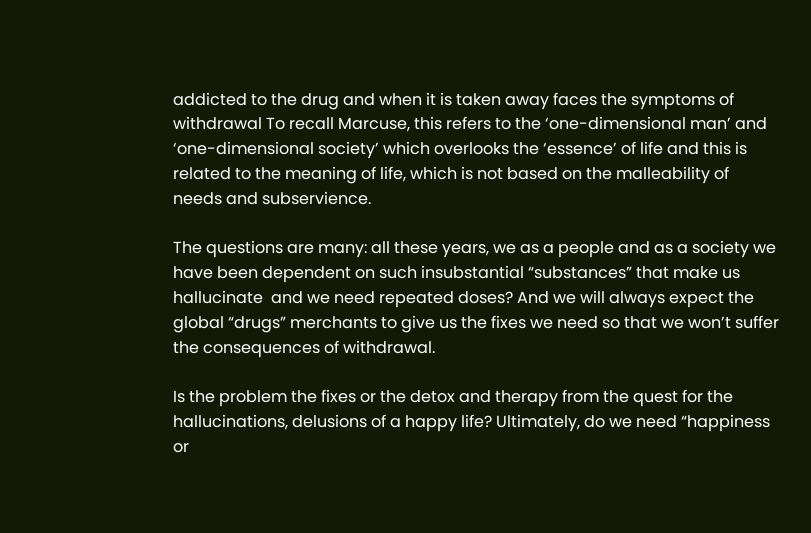addicted to the drug and when it is taken away faces the symptoms of withdrawal To recall Marcuse, this refers to the ‘one-dimensional man’ and ‘one-dimensional society’ which overlooks the ‘essence’ of life and this is related to the meaning of life, which is not based on the malleability of needs and subservience.

The questions are many: all these years, we as a people and as a society we have been dependent on such insubstantial “substances” that make us hallucinate  and we need repeated doses? And we will always expect the global “drugs” merchants to give us the fixes we need so that we won’t suffer the consequences of withdrawal.

Is the problem the fixes or the detox and therapy from the quest for the hallucinations, delusions of a happy life? Ultimately, do we need “happiness or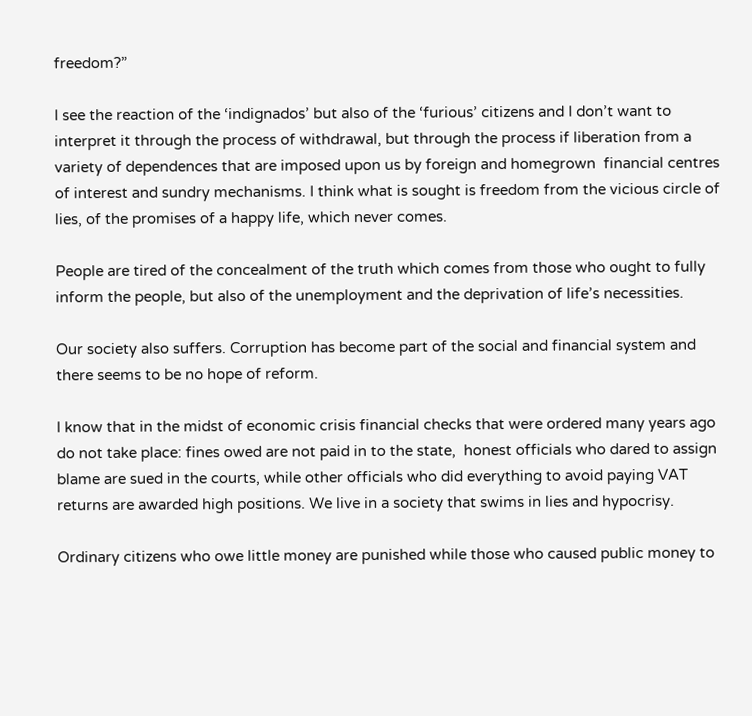freedom?”

I see the reaction of the ‘indignados’ but also of the ‘furious’ citizens and I don’t want to interpret it through the process of withdrawal, but through the process if liberation from a variety of dependences that are imposed upon us by foreign and homegrown  financial centres of interest and sundry mechanisms. I think what is sought is freedom from the vicious circle of lies, of the promises of a happy life, which never comes.

People are tired of the concealment of the truth which comes from those who ought to fully inform the people, but also of the unemployment and the deprivation of life’s necessities.

Our society also suffers. Corruption has become part of the social and financial system and there seems to be no hope of reform.

I know that in the midst of economic crisis financial checks that were ordered many years ago do not take place: fines owed are not paid in to the state,  honest officials who dared to assign blame are sued in the courts, while other officials who did everything to avoid paying VAT returns are awarded high positions. We live in a society that swims in lies and hypocrisy.

Ordinary citizens who owe little money are punished while those who caused public money to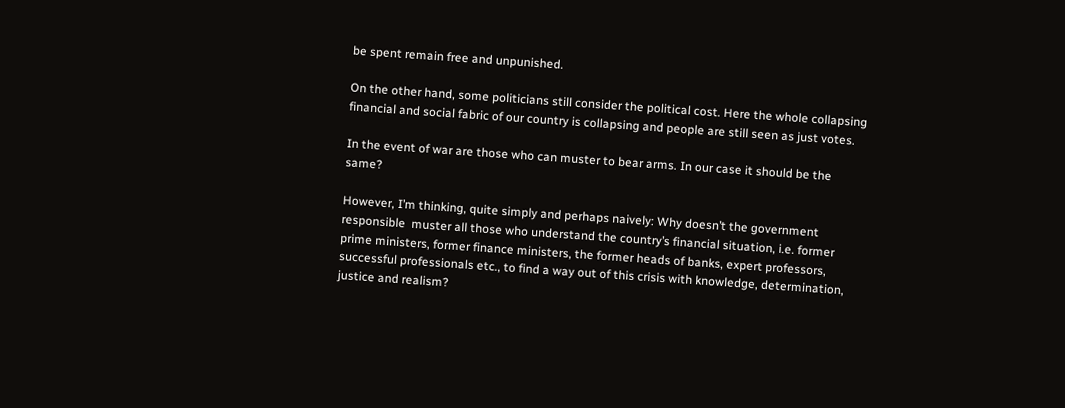be spent remain free and unpunished.

On the other hand, some politicians still consider the political cost. Here the whole collapsing financial and social fabric of our country is collapsing and people are still seen as just votes.

In the event of war are those who can muster to bear arms. In our case it should be the same?

However, I’m thinking, quite simply and perhaps naively: Why doesn’t the government responsible  muster all those who understand the country’s financial situation, i.e. former prime ministers, former finance ministers, the former heads of banks, expert professors, successful professionals etc., to find a way out of this crisis with knowledge, determination, justice and realism?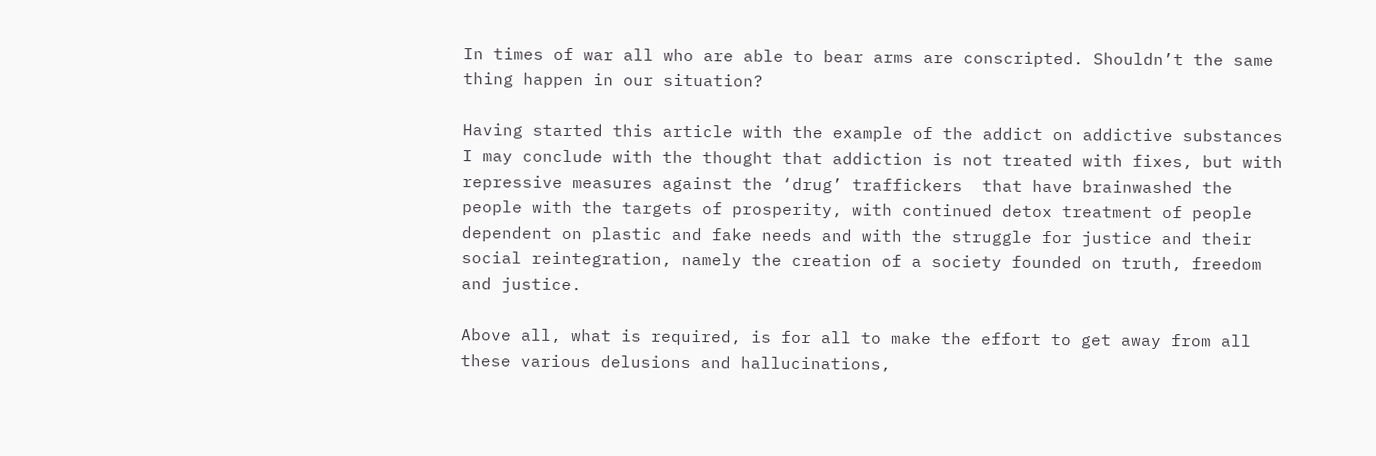In times of war all who are able to bear arms are conscripted. Shouldn’t the same thing happen in our situation?

Having started this article with the example of the addict on addictive substances I may conclude with the thought that addiction is not treated with fixes, but with repressive measures against the ‘drug’ traffickers  that have brainwashed the people with the targets of prosperity, with continued detox treatment of people dependent on plastic and fake needs and with the struggle for justice and their social reintegration, namely the creation of a society founded on truth, freedom and justice.

Above all, what is required, is for all to make the effort to get away from all these various delusions and hallucinations,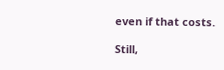even if that costs.

Still,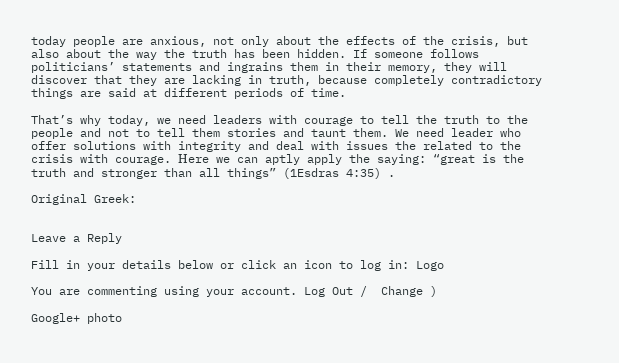today people are anxious, not only about the effects of the crisis, but also about the way the truth has been hidden. If someone follows politicians’ statements and ingrains them in their memory, they will discover that they are lacking in truth, because completely contradictory things are said at different periods of time.

That’s why today, we need leaders with courage to tell the truth to the people and not to tell them stories and taunt them. We need leader who offer solutions with integrity and deal with issues the related to the crisis with courage. Ηere we can aptly apply the saying: “great is the truth and stronger than all things” (1Esdras 4:35) .

Original Greek:


Leave a Reply

Fill in your details below or click an icon to log in: Logo

You are commenting using your account. Log Out /  Change )

Google+ photo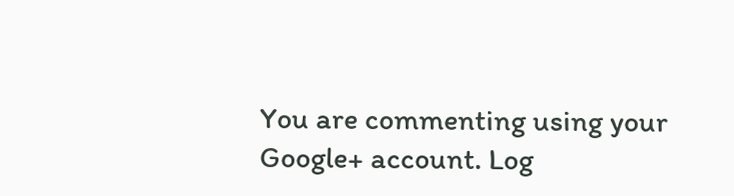You are commenting using your Google+ account. Log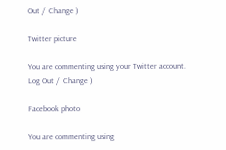Out /  Change )

Twitter picture

You are commenting using your Twitter account. Log Out /  Change )

Facebook photo

You are commenting using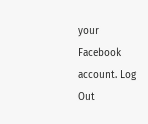your Facebook account. Log Out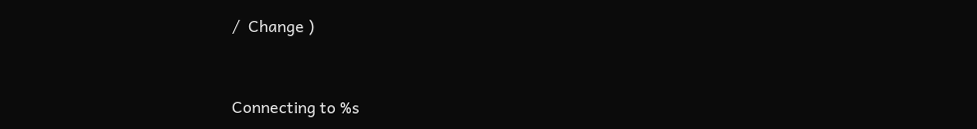/  Change )


Connecting to %s